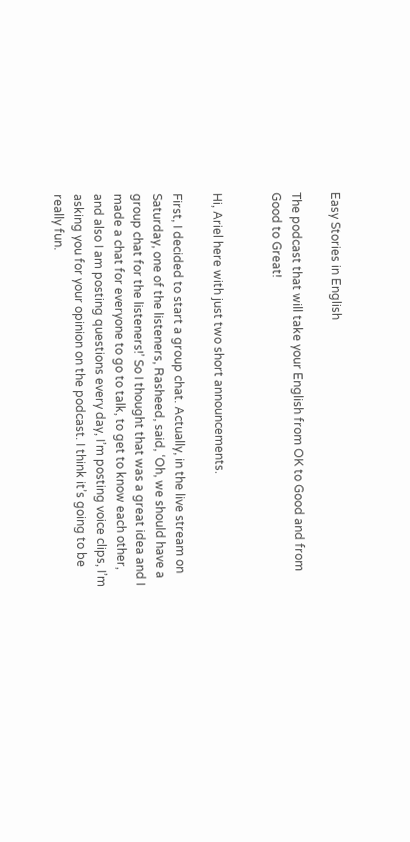Easy Stories in English

The podcast that will take your English from OK to Good and from Good to Great!


Hi, Ariel here with just two short announcements.

First, I decided to start a group chat. Actually, in the live stream on Saturday, one of the listeners, Rasheed, said, ‘Oh, we should have a group chat for the listeners!’ So I thought that was a great idea and I made a chat for everyone to go to talk, to get to know each other, and also I am posting questions every day, I’m posting voice clips, I’m asking you for your opinion on the podcast. I think it’s going to be really fun.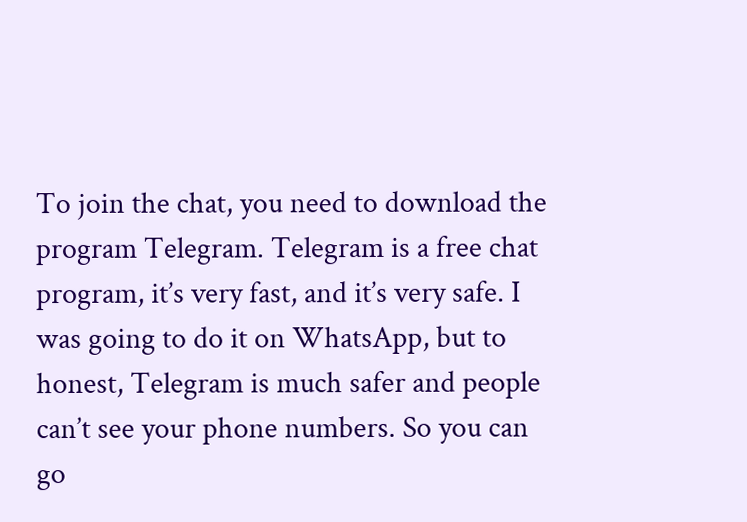To join the chat, you need to download the program Telegram. Telegram is a free chat program, it’s very fast, and it’s very safe. I was going to do it on WhatsApp, but to honest, Telegram is much safer and people can’t see your phone numbers. So you can go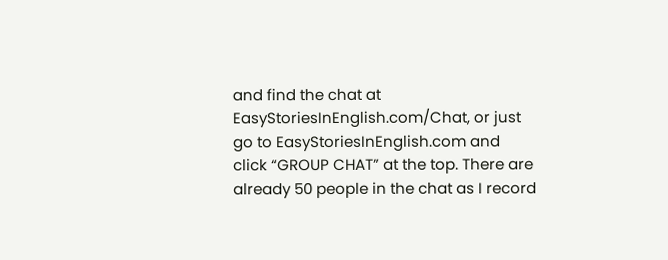and find the chat at EasyStoriesInEnglish.com/Chat, or just go to EasyStoriesInEnglish.com and click “GROUP CHAT” at the top. There are already 50 people in the chat as I record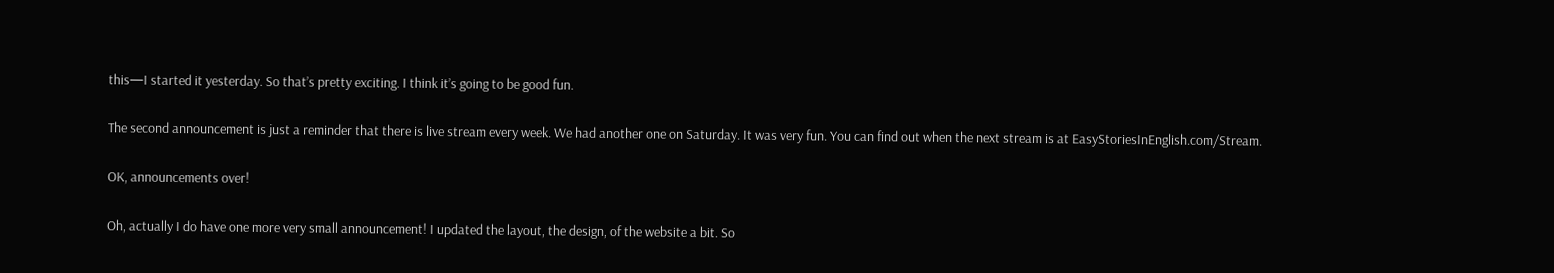this—I started it yesterday. So that’s pretty exciting. I think it’s going to be good fun.

The second announcement is just a reminder that there is live stream every week. We had another one on Saturday. It was very fun. You can find out when the next stream is at EasyStoriesInEnglish.com/Stream.

OK, announcements over!

Oh, actually I do have one more very small announcement! I updated the layout, the design, of the website a bit. So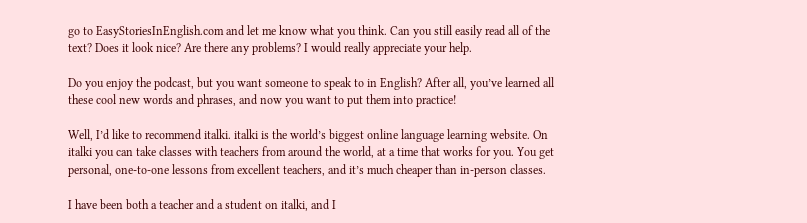go to EasyStoriesInEnglish.com and let me know what you think. Can you still easily read all of the text? Does it look nice? Are there any problems? I would really appreciate your help.

Do you enjoy the podcast, but you want someone to speak to in English? After all, you’ve learned all these cool new words and phrases, and now you want to put them into practice!

Well, I’d like to recommend italki. italki is the world’s biggest online language learning website. On italki you can take classes with teachers from around the world, at a time that works for you. You get personal, one-to-one lessons from excellent teachers, and it’s much cheaper than in-person classes.

I have been both a teacher and a student on italki, and I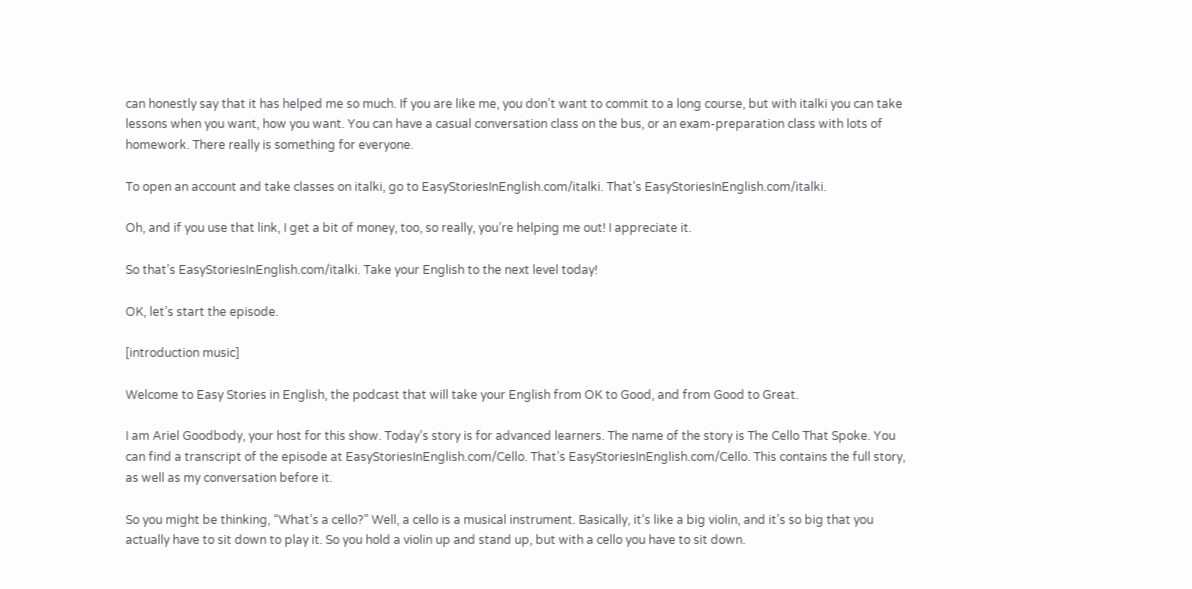can honestly say that it has helped me so much. If you are like me, you don’t want to commit to a long course, but with italki you can take lessons when you want, how you want. You can have a casual conversation class on the bus, or an exam-preparation class with lots of homework. There really is something for everyone.

To open an account and take classes on italki, go to EasyStoriesInEnglish.com/italki. That’s EasyStoriesInEnglish.com/italki.

Oh, and if you use that link, I get a bit of money, too, so really, you’re helping me out! I appreciate it.

So that’s EasyStoriesInEnglish.com/italki. Take your English to the next level today!

OK, let’s start the episode.

[introduction music]

Welcome to Easy Stories in English, the podcast that will take your English from OK to Good, and from Good to Great.

I am Ariel Goodbody, your host for this show. Today’s story is for advanced learners. The name of the story is The Cello That Spoke. You can find a transcript of the episode at EasyStoriesInEnglish.com/Cello. That’s EasyStoriesInEnglish.com/Cello. This contains the full story, as well as my conversation before it.

So you might be thinking, “What’s a cello?” Well, a cello is a musical instrument. Basically, it’s like a big violin, and it’s so big that you actually have to sit down to play it. So you hold a violin up and stand up, but with a cello you have to sit down.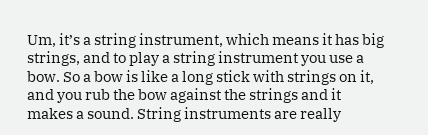Um, it’s a string instrument, which means it has big strings, and to play a string instrument you use a bow. So a bow is like a long stick with strings on it, and you rub the bow against the strings and it makes a sound. String instruments are really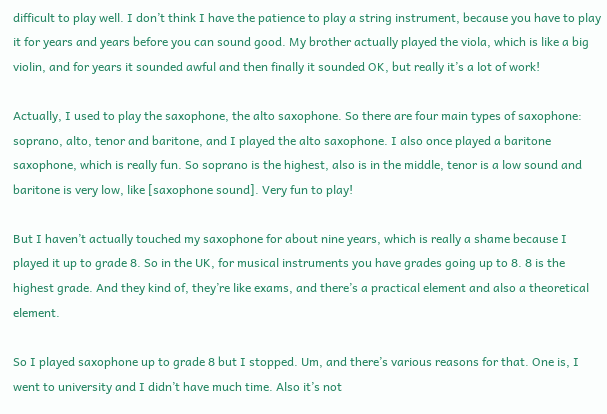difficult to play well. I don’t think I have the patience to play a string instrument, because you have to play it for years and years before you can sound good. My brother actually played the viola, which is like a big violin, and for years it sounded awful and then finally it sounded OK, but really it’s a lot of work!

Actually, I used to play the saxophone, the alto saxophone. So there are four main types of saxophone: soprano, alto, tenor and baritone, and I played the alto saxophone. I also once played a baritone saxophone, which is really fun. So soprano is the highest, also is in the middle, tenor is a low sound and baritone is very low, like [saxophone sound]. Very fun to play!

But I haven’t actually touched my saxophone for about nine years, which is really a shame because I played it up to grade 8. So in the UK, for musical instruments you have grades going up to 8. 8 is the highest grade. And they kind of, they’re like exams, and there’s a practical element and also a theoretical element.

So I played saxophone up to grade 8 but I stopped. Um, and there’s various reasons for that. One is, I went to university and I didn’t have much time. Also it’s not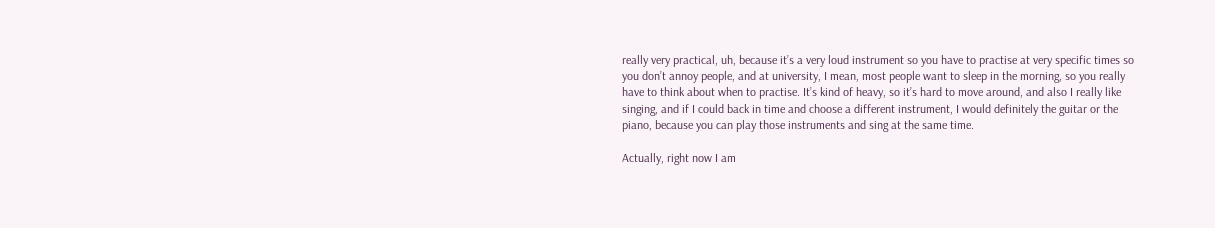really very practical, uh, because it’s a very loud instrument so you have to practise at very specific times so you don’t annoy people, and at university, I mean, most people want to sleep in the morning, so you really have to think about when to practise. It’s kind of heavy, so it’s hard to move around, and also I really like singing, and if I could back in time and choose a different instrument, I would definitely the guitar or the piano, because you can play those instruments and sing at the same time.

Actually, right now I am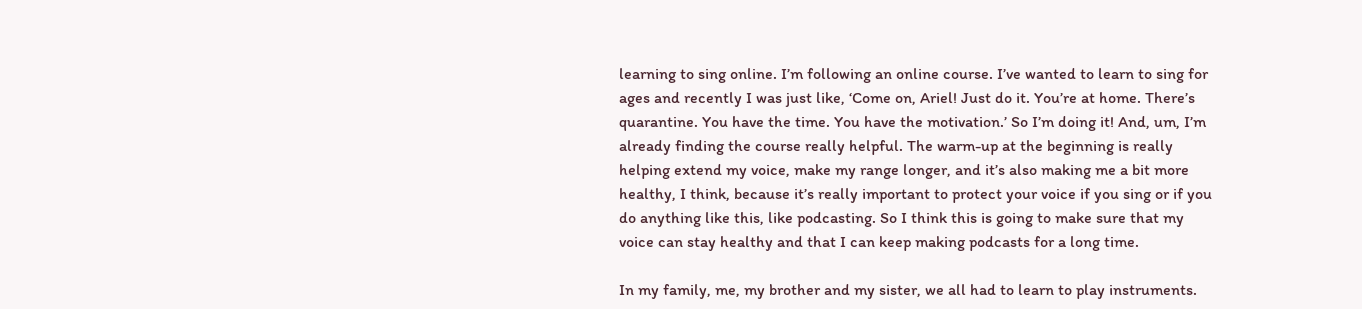learning to sing online. I’m following an online course. I’ve wanted to learn to sing for ages and recently I was just like, ‘Come on, Ariel! Just do it. You’re at home. There’s quarantine. You have the time. You have the motivation.’ So I’m doing it! And, um, I’m already finding the course really helpful. The warm-up at the beginning is really helping extend my voice, make my range longer, and it’s also making me a bit more healthy, I think, because it’s really important to protect your voice if you sing or if you do anything like this, like podcasting. So I think this is going to make sure that my voice can stay healthy and that I can keep making podcasts for a long time.

In my family, me, my brother and my sister, we all had to learn to play instruments.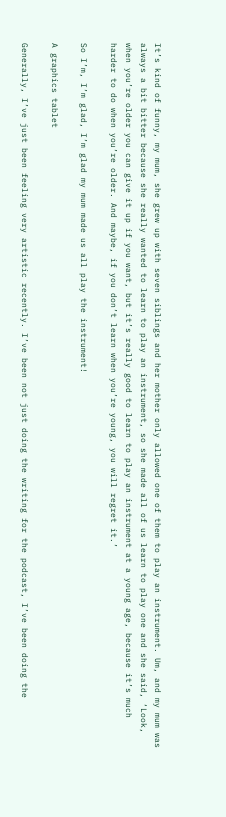It’s kind of funny, my mum, she grew up with seven siblings and her mother only allowed one of them to play an instrument. Um, and my mum was always a bit bitter because she really wanted to learn to play an instrument, so she made all of us learn to play one and she said, ‘Look, when you’re older you can give it up if you want, but it’s really good to learn to play an instrument at a young age, because it’s much harder to do when you’re older. And maybe, if you don’t learn when you’re young, you will regret it.’

So I’m, I’m glad, I’m glad my mum made us all play the instrument!

A graphics tablet

Generally, I’ve just been feeling very artistic recently. I’ve been not just doing the writing for the podcast, I’ve been doing the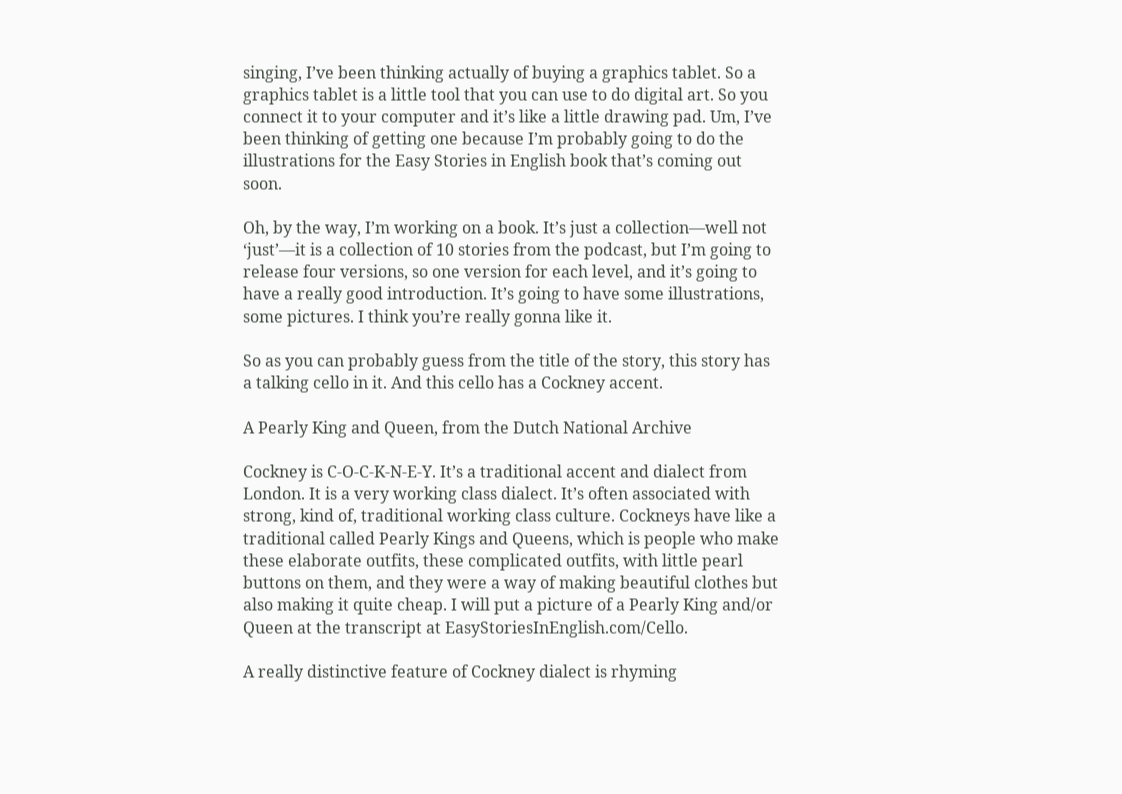singing, I’ve been thinking actually of buying a graphics tablet. So a graphics tablet is a little tool that you can use to do digital art. So you connect it to your computer and it’s like a little drawing pad. Um, I’ve been thinking of getting one because I’m probably going to do the illustrations for the Easy Stories in English book that’s coming out soon.

Oh, by the way, I’m working on a book. It’s just a collection—well not ‘just’—it is a collection of 10 stories from the podcast, but I’m going to release four versions, so one version for each level, and it’s going to have a really good introduction. It’s going to have some illustrations, some pictures. I think you’re really gonna like it.

So as you can probably guess from the title of the story, this story has a talking cello in it. And this cello has a Cockney accent.

A Pearly King and Queen, from the Dutch National Archive

Cockney is C-O-C-K-N-E-Y. It’s a traditional accent and dialect from London. It is a very working class dialect. It’s often associated with strong, kind of, traditional working class culture. Cockneys have like a traditional called Pearly Kings and Queens, which is people who make these elaborate outfits, these complicated outfits, with little pearl buttons on them, and they were a way of making beautiful clothes but also making it quite cheap. I will put a picture of a Pearly King and/or Queen at the transcript at EasyStoriesInEnglish.com/Cello.

A really distinctive feature of Cockney dialect is rhyming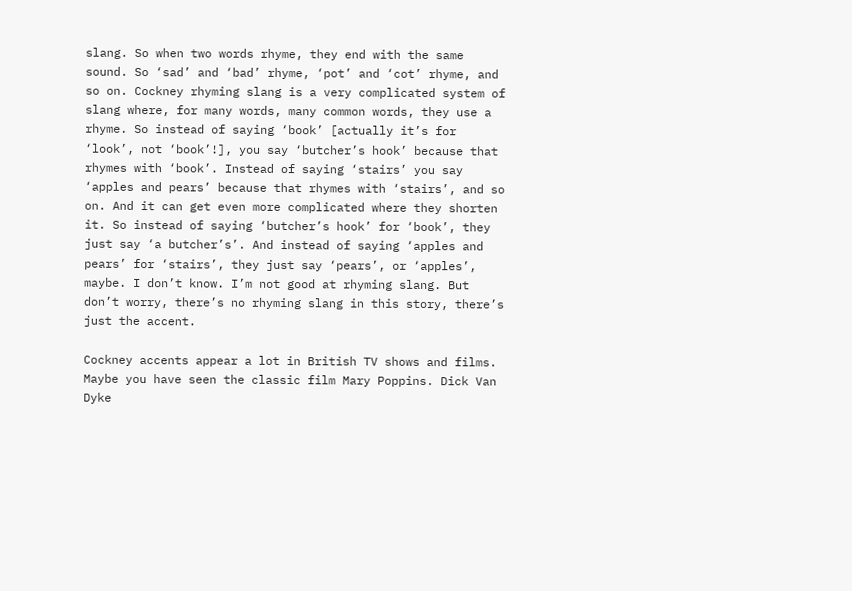slang. So when two words rhyme, they end with the same sound. So ‘sad’ and ‘bad’ rhyme, ‘pot’ and ‘cot’ rhyme, and so on. Cockney rhyming slang is a very complicated system of slang where, for many words, many common words, they use a rhyme. So instead of saying ‘book’ [actually it’s for ‘look’, not ‘book’!], you say ‘butcher’s hook’ because that rhymes with ‘book’. Instead of saying ‘stairs’ you say ‘apples and pears’ because that rhymes with ‘stairs’, and so on. And it can get even more complicated where they shorten it. So instead of saying ‘butcher’s hook’ for ‘book’, they just say ‘a butcher’s’. And instead of saying ‘apples and pears’ for ‘stairs’, they just say ‘pears’, or ‘apples’, maybe. I don’t know. I’m not good at rhyming slang. But don’t worry, there’s no rhyming slang in this story, there’s just the accent.

Cockney accents appear a lot in British TV shows and films. Maybe you have seen the classic film Mary Poppins. Dick Van Dyke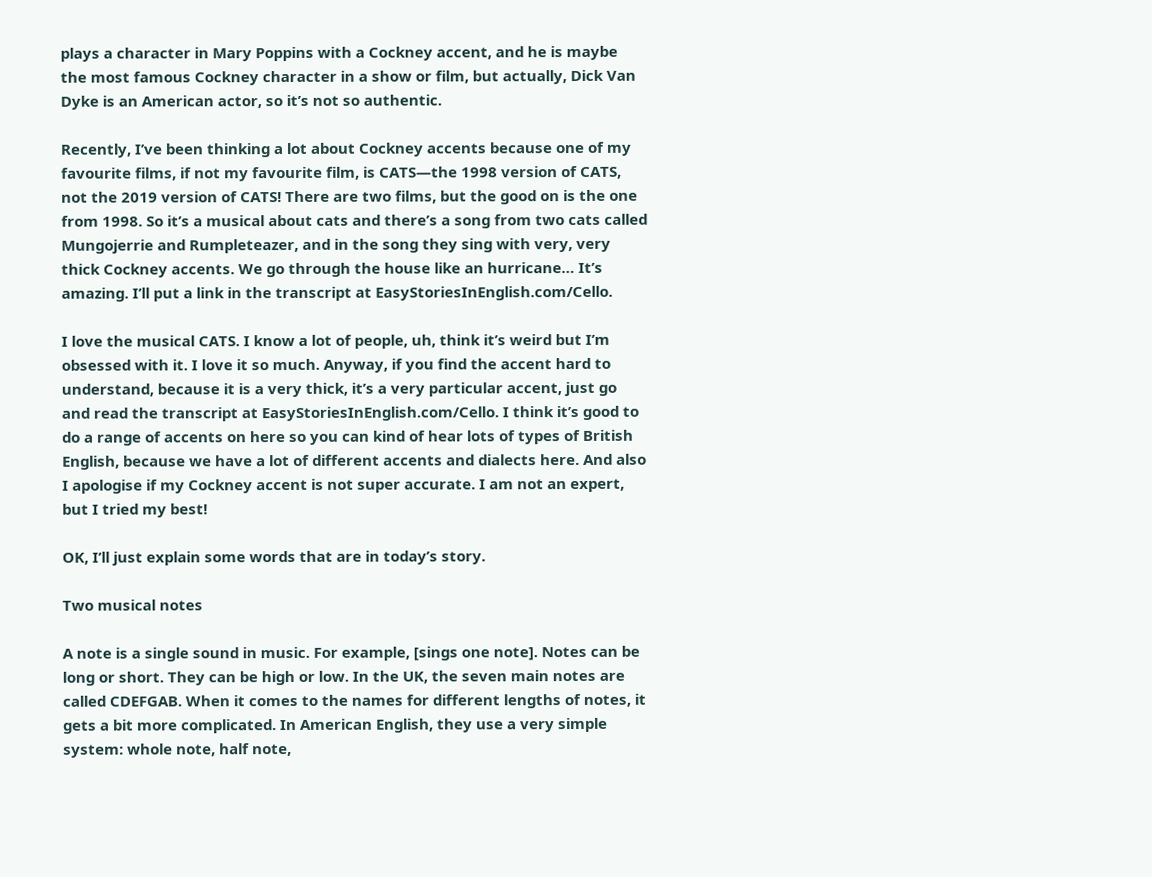plays a character in Mary Poppins with a Cockney accent, and he is maybe the most famous Cockney character in a show or film, but actually, Dick Van Dyke is an American actor, so it’s not so authentic.

Recently, I’ve been thinking a lot about Cockney accents because one of my favourite films, if not my favourite film, is CATS—the 1998 version of CATS, not the 2019 version of CATS! There are two films, but the good on is the one from 1998. So it’s a musical about cats and there’s a song from two cats called Mungojerrie and Rumpleteazer, and in the song they sing with very, very thick Cockney accents. We go through the house like an hurricane… It’s amazing. I’ll put a link in the transcript at EasyStoriesInEnglish.com/Cello.

I love the musical CATS. I know a lot of people, uh, think it’s weird but I’m obsessed with it. I love it so much. Anyway, if you find the accent hard to understand, because it is a very thick, it’s a very particular accent, just go and read the transcript at EasyStoriesInEnglish.com/Cello. I think it’s good to do a range of accents on here so you can kind of hear lots of types of British English, because we have a lot of different accents and dialects here. And also I apologise if my Cockney accent is not super accurate. I am not an expert, but I tried my best!

OK, I’ll just explain some words that are in today’s story.

Two musical notes

A note is a single sound in music. For example, [sings one note]. Notes can be long or short. They can be high or low. In the UK, the seven main notes are called CDEFGAB. When it comes to the names for different lengths of notes, it gets a bit more complicated. In American English, they use a very simple system: whole note, half note,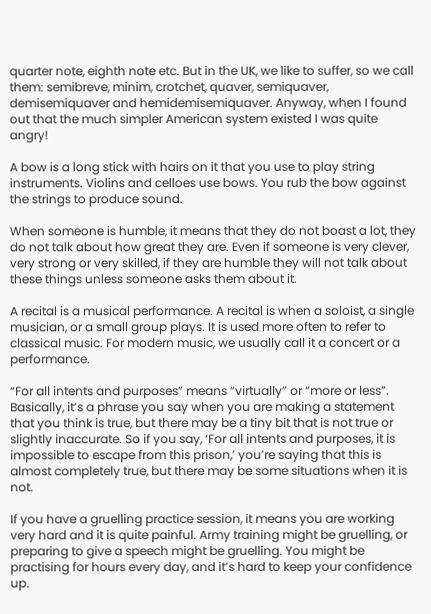quarter note, eighth note etc. But in the UK, we like to suffer, so we call them: semibreve, minim, crotchet, quaver, semiquaver, demisemiquaver and hemidemisemiquaver. Anyway, when I found out that the much simpler American system existed I was quite angry!

A bow is a long stick with hairs on it that you use to play string instruments. Violins and celloes use bows. You rub the bow against the strings to produce sound.

When someone is humble, it means that they do not boast a lot, they do not talk about how great they are. Even if someone is very clever, very strong or very skilled, if they are humble they will not talk about these things unless someone asks them about it.

A recital is a musical performance. A recital is when a soloist, a single musician, or a small group plays. It is used more often to refer to classical music. For modern music, we usually call it a concert or a performance.

“For all intents and purposes” means “virtually” or “more or less”. Basically, it’s a phrase you say when you are making a statement that you think is true, but there may be a tiny bit that is not true or slightly inaccurate. So if you say, ‘For all intents and purposes, it is impossible to escape from this prison,’ you’re saying that this is almost completely true, but there may be some situations when it is not.

If you have a gruelling practice session, it means you are working very hard and it is quite painful. Army training might be gruelling, or preparing to give a speech might be gruelling. You might be practising for hours every day, and it’s hard to keep your confidence up.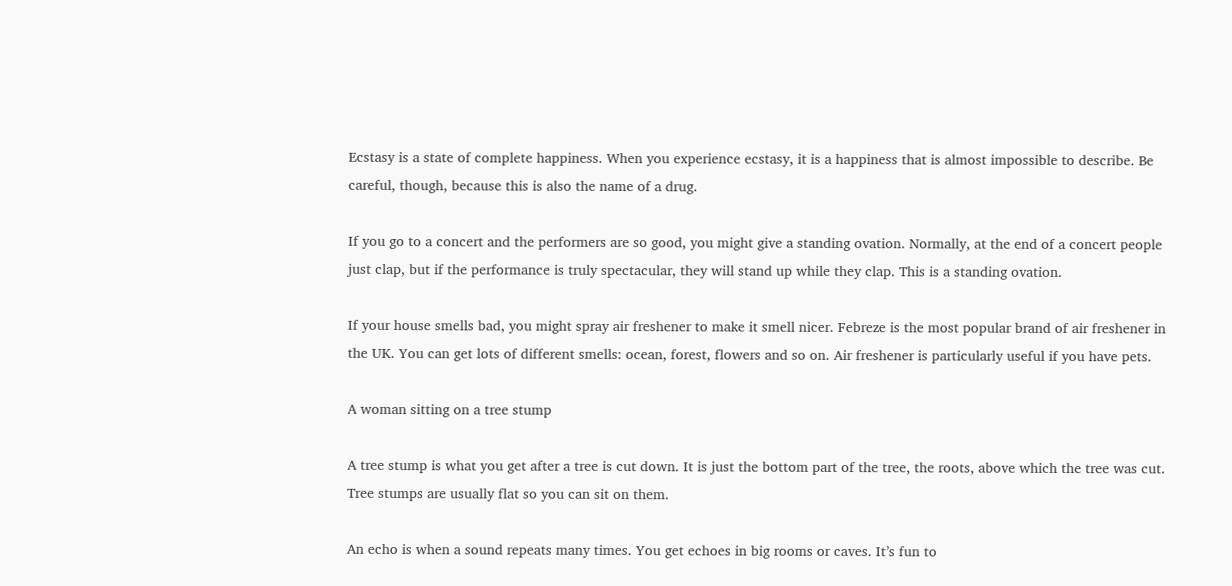Ecstasy is a state of complete happiness. When you experience ecstasy, it is a happiness that is almost impossible to describe. Be careful, though, because this is also the name of a drug.

If you go to a concert and the performers are so good, you might give a standing ovation. Normally, at the end of a concert people just clap, but if the performance is truly spectacular, they will stand up while they clap. This is a standing ovation.

If your house smells bad, you might spray air freshener to make it smell nicer. Febreze is the most popular brand of air freshener in the UK. You can get lots of different smells: ocean, forest, flowers and so on. Air freshener is particularly useful if you have pets.

A woman sitting on a tree stump

A tree stump is what you get after a tree is cut down. It is just the bottom part of the tree, the roots, above which the tree was cut. Tree stumps are usually flat so you can sit on them.

An echo is when a sound repeats many times. You get echoes in big rooms or caves. It’s fun to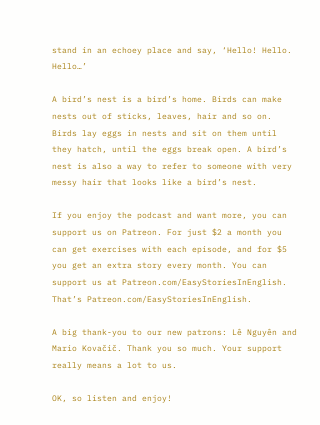stand in an echoey place and say, ‘Hello! Hello. Hello…’

A bird’s nest is a bird’s home. Birds can make nests out of sticks, leaves, hair and so on. Birds lay eggs in nests and sit on them until they hatch, until the eggs break open. A bird’s nest is also a way to refer to someone with very messy hair that looks like a bird’s nest.

If you enjoy the podcast and want more, you can support us on Patreon. For just $2 a month you can get exercises with each episode, and for $5 you get an extra story every month. You can support us at Patreon.com/EasyStoriesInEnglish. That’s Patreon.com/EasyStoriesInEnglish.

A big thank-you to our new patrons: Lê Nguyên and Mario Kovačič. Thank you so much. Your support really means a lot to us.

OK, so listen and enjoy!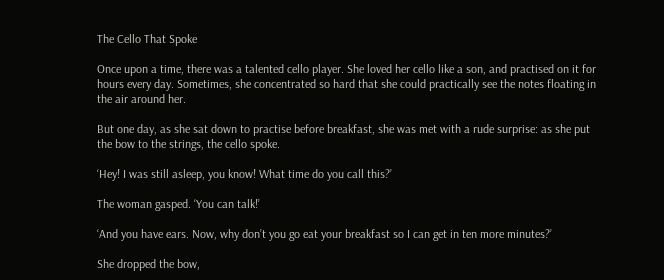The Cello That Spoke

Once upon a time, there was a talented cello player. She loved her cello like a son, and practised on it for hours every day. Sometimes, she concentrated so hard that she could practically see the notes floating in the air around her.

But one day, as she sat down to practise before breakfast, she was met with a rude surprise: as she put the bow to the strings, the cello spoke.

‘Hey! I was still asleep, you know! What time do you call this?’

The woman gasped. ‘You can talk!’

‘And you have ears. Now, why don’t you go eat your breakfast so I can get in ten more minutes?’

She dropped the bow,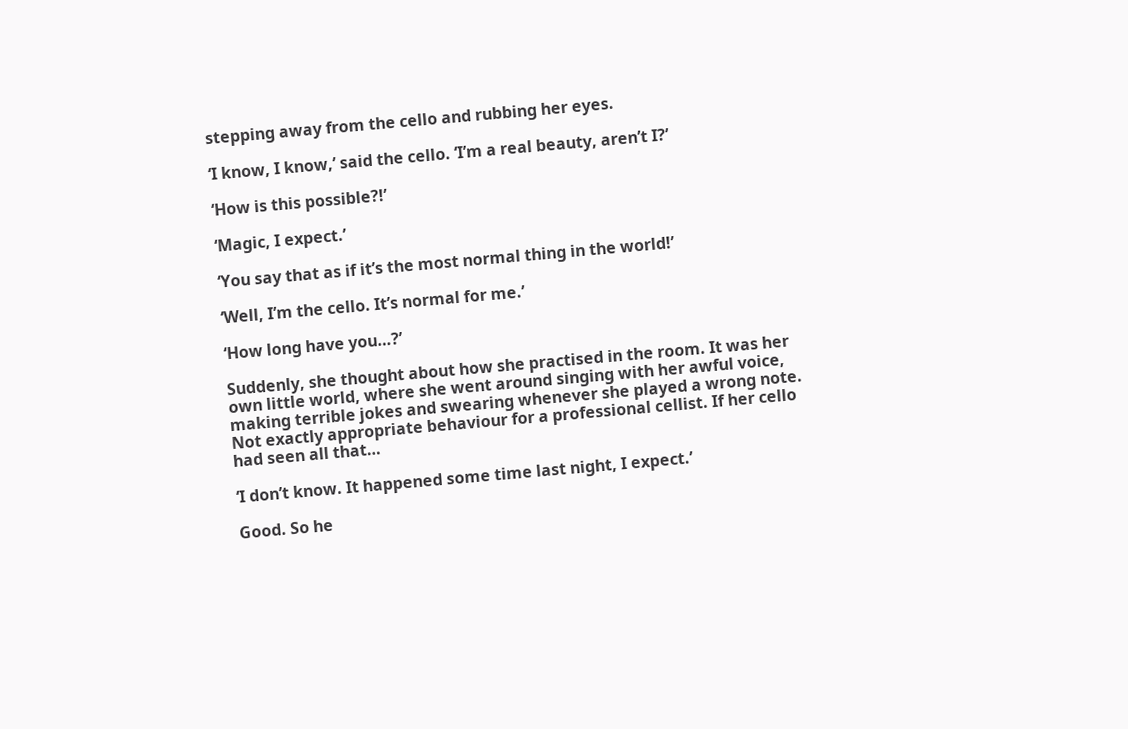stepping away from the cello and rubbing her eyes.

‘I know, I know,’ said the cello. ‘I’m a real beauty, aren’t I?’

‘How is this possible?!’

‘Magic, I expect.’

‘You say that as if it’s the most normal thing in the world!’

‘Well, I’m the cello. It’s normal for me.’

‘How long have you…?’

Suddenly, she thought about how she practised in the room. It was her own little world, where she went around singing with her awful voice, making terrible jokes and swearing whenever she played a wrong note. Not exactly appropriate behaviour for a professional cellist. If her cello had seen all that…

‘I don’t know. It happened some time last night, I expect.’

Good. So he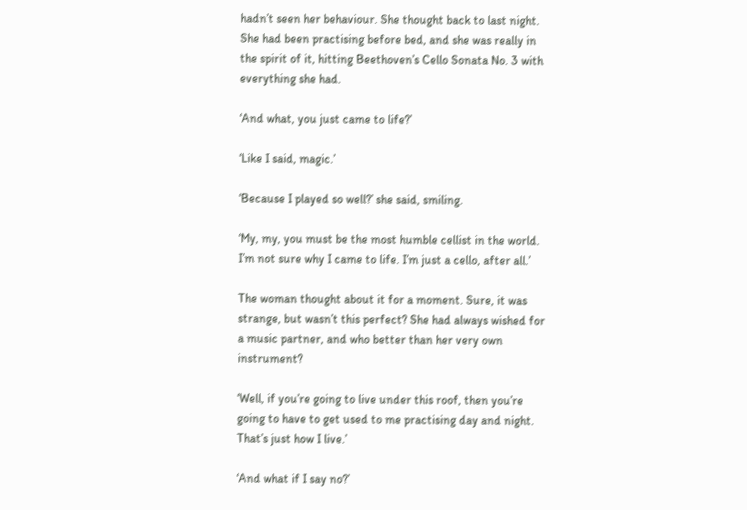hadn’t seen her behaviour. She thought back to last night. She had been practising before bed, and she was really in the spirit of it, hitting Beethoven’s Cello Sonata No. 3 with everything she had.

‘And what, you just came to life?’

‘Like I said, magic.’

‘Because I played so well?’ she said, smiling.

‘My, my, you must be the most humble cellist in the world. I’m not sure why I came to life. I’m just a cello, after all.’

The woman thought about it for a moment. Sure, it was strange, but wasn’t this perfect? She had always wished for a music partner, and who better than her very own instrument?

‘Well, if you’re going to live under this roof, then you’re going to have to get used to me practising day and night. That’s just how I live.’

‘And what if I say no?’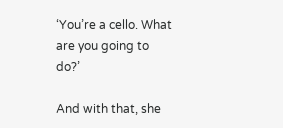‘You’re a cello. What are you going to do?’

And with that, she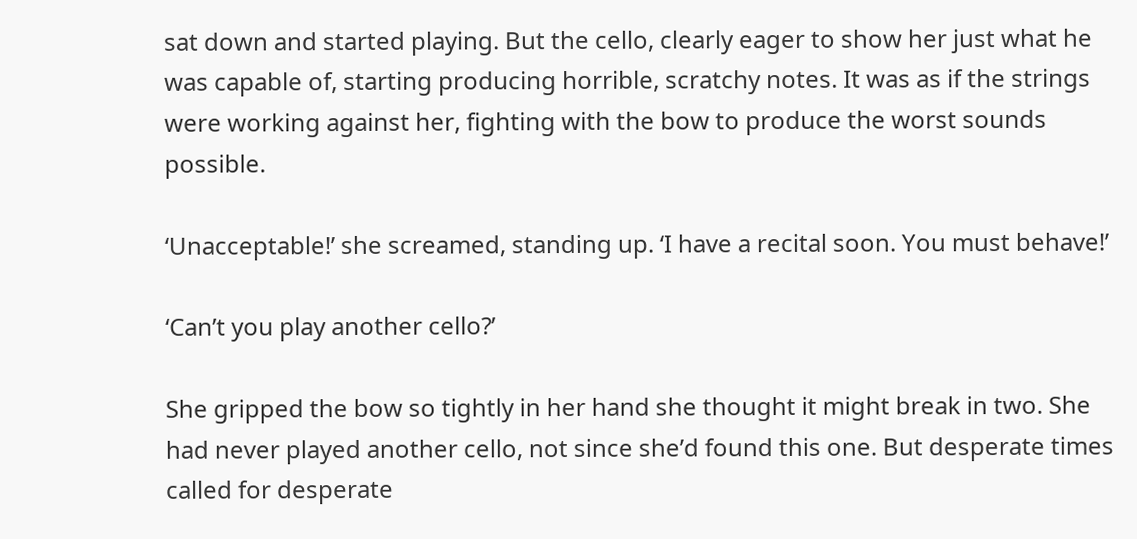sat down and started playing. But the cello, clearly eager to show her just what he was capable of, starting producing horrible, scratchy notes. It was as if the strings were working against her, fighting with the bow to produce the worst sounds possible.

‘Unacceptable!’ she screamed, standing up. ‘I have a recital soon. You must behave!’

‘Can’t you play another cello?’

She gripped the bow so tightly in her hand she thought it might break in two. She had never played another cello, not since she’d found this one. But desperate times called for desperate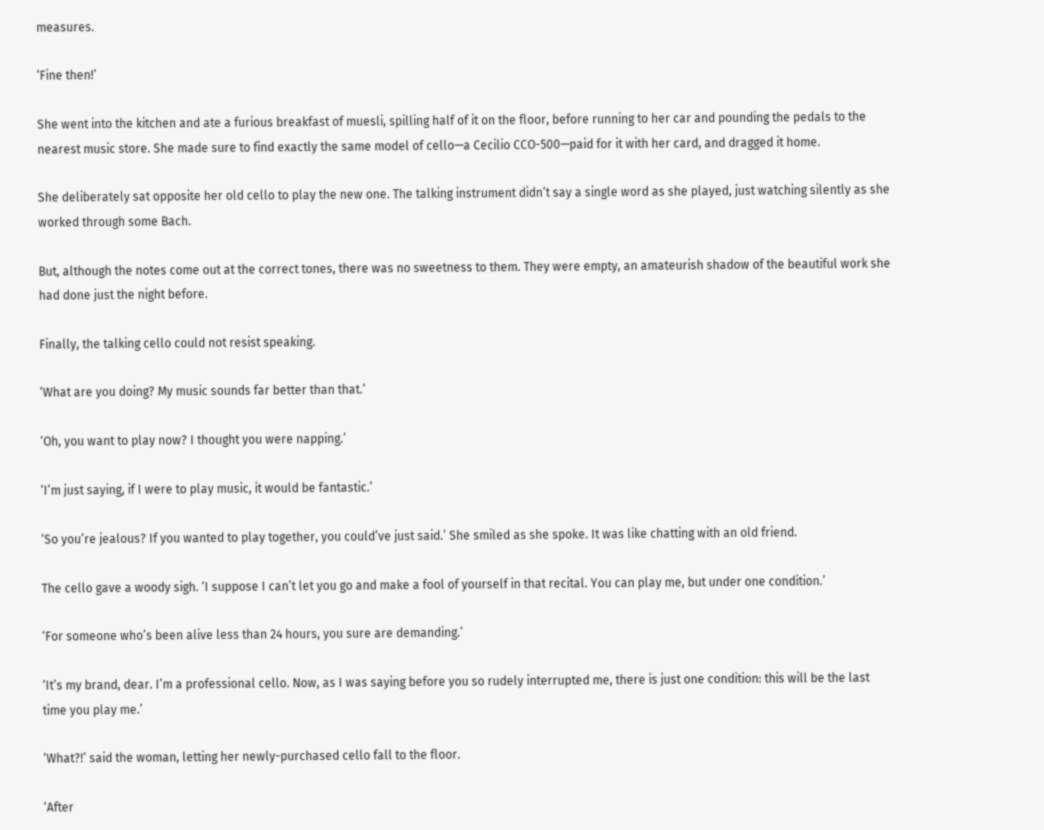measures.

‘Fine then!’

She went into the kitchen and ate a furious breakfast of muesli, spilling half of it on the floor, before running to her car and pounding the pedals to the nearest music store. She made sure to find exactly the same model of cello—a Cecilio CCO-500—paid for it with her card, and dragged it home.

She deliberately sat opposite her old cello to play the new one. The talking instrument didn’t say a single word as she played, just watching silently as she worked through some Bach.

But, although the notes come out at the correct tones, there was no sweetness to them. They were empty, an amateurish shadow of the beautiful work she had done just the night before.

Finally, the talking cello could not resist speaking.

‘What are you doing? My music sounds far better than that.’

‘Oh, you want to play now? I thought you were napping.’

‘I’m just saying, if I were to play music, it would be fantastic.’

‘So you’re jealous? If you wanted to play together, you could’ve just said.’ She smiled as she spoke. It was like chatting with an old friend.

The cello gave a woody sigh. ‘I suppose I can’t let you go and make a fool of yourself in that recital. You can play me, but under one condition.’

‘For someone who’s been alive less than 24 hours, you sure are demanding.’

‘It’s my brand, dear. I’m a professional cello. Now, as I was saying before you so rudely interrupted me, there is just one condition: this will be the last time you play me.’

‘What?!’ said the woman, letting her newly-purchased cello fall to the floor.

‘After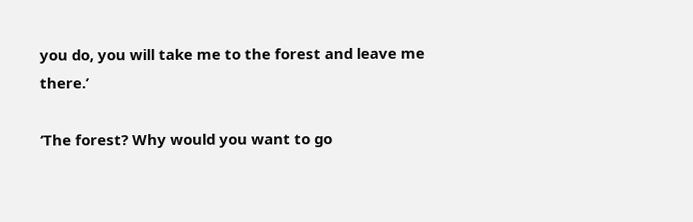you do, you will take me to the forest and leave me there.’

‘The forest? Why would you want to go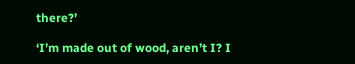there?’

‘I’m made out of wood, aren’t I? I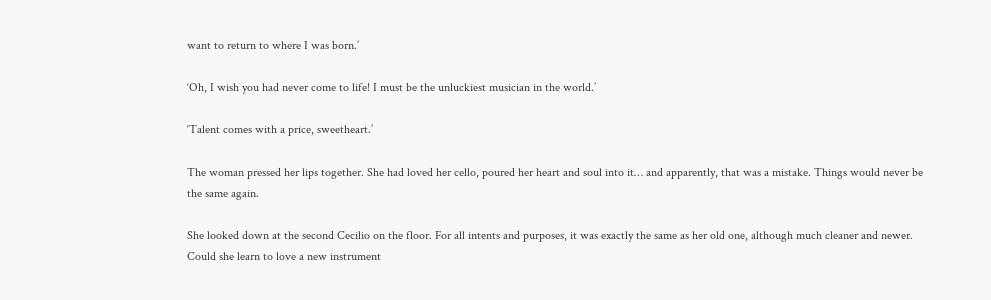want to return to where I was born.’

‘Oh, I wish you had never come to life! I must be the unluckiest musician in the world.’

‘Talent comes with a price, sweetheart.’

The woman pressed her lips together. She had loved her cello, poured her heart and soul into it… and apparently, that was a mistake. Things would never be the same again.

She looked down at the second Cecilio on the floor. For all intents and purposes, it was exactly the same as her old one, although much cleaner and newer. Could she learn to love a new instrument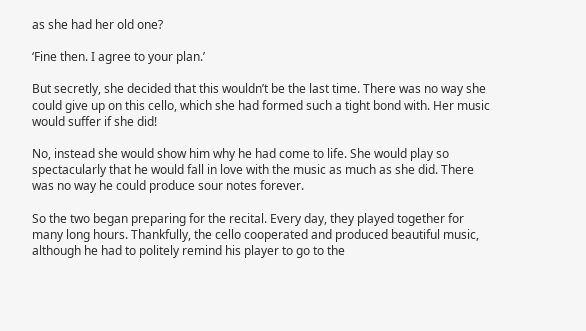as she had her old one?

‘Fine then. I agree to your plan.’

But secretly, she decided that this wouldn’t be the last time. There was no way she could give up on this cello, which she had formed such a tight bond with. Her music would suffer if she did!

No, instead she would show him why he had come to life. She would play so spectacularly that he would fall in love with the music as much as she did. There was no way he could produce sour notes forever.

So the two began preparing for the recital. Every day, they played together for many long hours. Thankfully, the cello cooperated and produced beautiful music, although he had to politely remind his player to go to the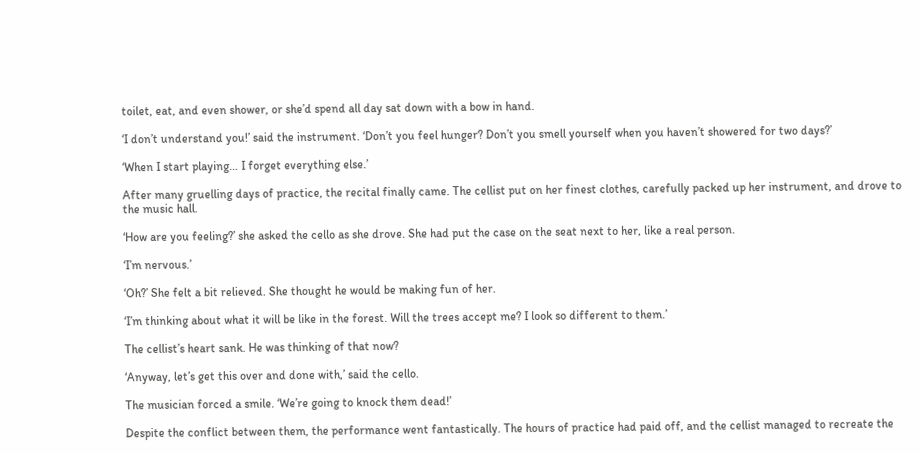toilet, eat, and even shower, or she’d spend all day sat down with a bow in hand.

‘I don’t understand you!’ said the instrument. ‘Don’t you feel hunger? Don’t you smell yourself when you haven’t showered for two days?’

‘When I start playing… I forget everything else.’

After many gruelling days of practice, the recital finally came. The cellist put on her finest clothes, carefully packed up her instrument, and drove to the music hall.

‘How are you feeling?’ she asked the cello as she drove. She had put the case on the seat next to her, like a real person.

‘I’m nervous.’

‘Oh?’ She felt a bit relieved. She thought he would be making fun of her.

‘I’m thinking about what it will be like in the forest. Will the trees accept me? I look so different to them.’

The cellist’s heart sank. He was thinking of that now?

‘Anyway, let’s get this over and done with,’ said the cello.

The musician forced a smile. ‘We’re going to knock them dead!’

Despite the conflict between them, the performance went fantastically. The hours of practice had paid off, and the cellist managed to recreate the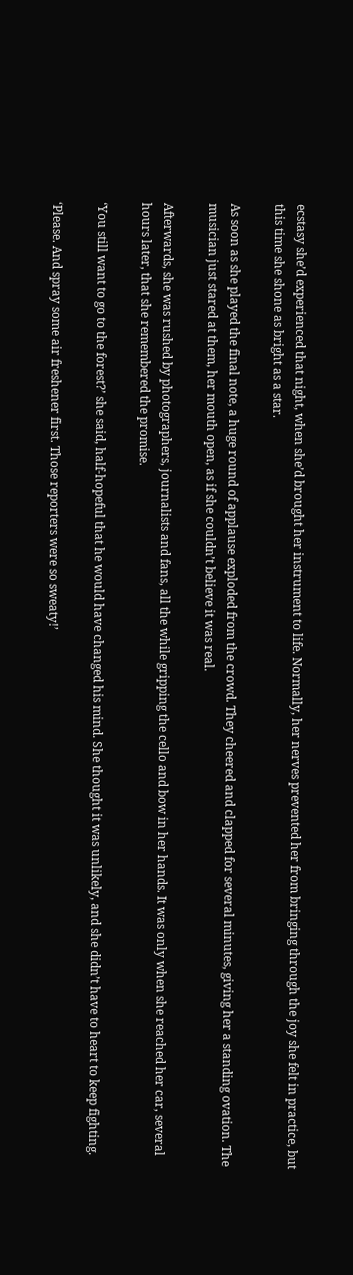ecstasy she’d experienced that night, when she’d brought her instrument to life. Normally, her nerves prevented her from bringing through the joy she felt in practice, but this time she shone as bright as a star.

As soon as she played the final note, a huge round of applause exploded from the crowd. They cheered and clapped for several minutes, giving her a standing ovation. The musician just stared at them, her mouth open, as if she couldn’t believe it was real.

Afterwards, she was rushed by photographers, journalists and fans, all the while gripping the cello and bow in her hands. It was only when she reached her car, several hours later, that she remembered the promise.

‘You still want to go to the forest?’ she said, half-hopeful that he would have changed his mind. She thought it was unlikely, and she didn’t have to heart to keep fighting.

‘Please. And spray some air freshener first. Those reporters were so sweaty!’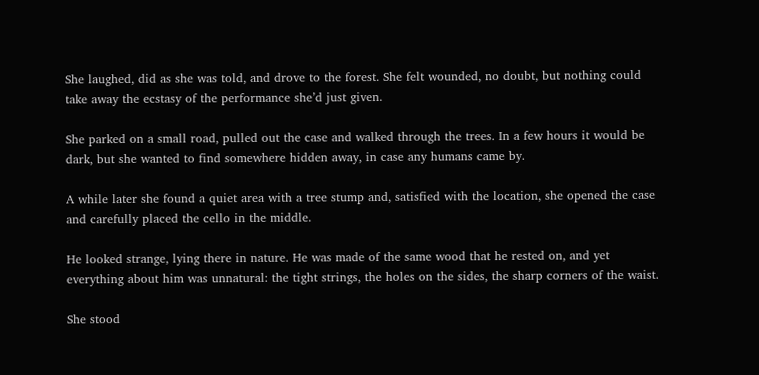She laughed, did as she was told, and drove to the forest. She felt wounded, no doubt, but nothing could take away the ecstasy of the performance she’d just given.

She parked on a small road, pulled out the case and walked through the trees. In a few hours it would be dark, but she wanted to find somewhere hidden away, in case any humans came by.

A while later she found a quiet area with a tree stump and, satisfied with the location, she opened the case and carefully placed the cello in the middle.

He looked strange, lying there in nature. He was made of the same wood that he rested on, and yet everything about him was unnatural: the tight strings, the holes on the sides, the sharp corners of the waist.

She stood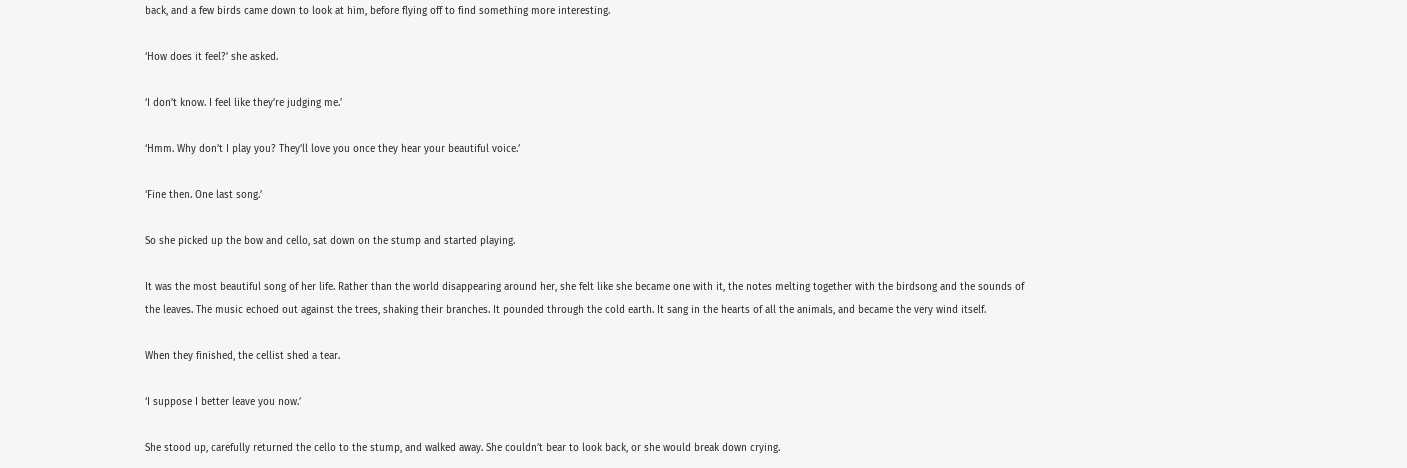back, and a few birds came down to look at him, before flying off to find something more interesting.

‘How does it feel?’ she asked.

‘I don’t know. I feel like they’re judging me.’

‘Hmm. Why don’t I play you? They’ll love you once they hear your beautiful voice.’

‘Fine then. One last song.’

So she picked up the bow and cello, sat down on the stump and started playing.

It was the most beautiful song of her life. Rather than the world disappearing around her, she felt like she became one with it, the notes melting together with the birdsong and the sounds of the leaves. The music echoed out against the trees, shaking their branches. It pounded through the cold earth. It sang in the hearts of all the animals, and became the very wind itself.

When they finished, the cellist shed a tear.

‘I suppose I better leave you now.’

She stood up, carefully returned the cello to the stump, and walked away. She couldn’t bear to look back, or she would break down crying.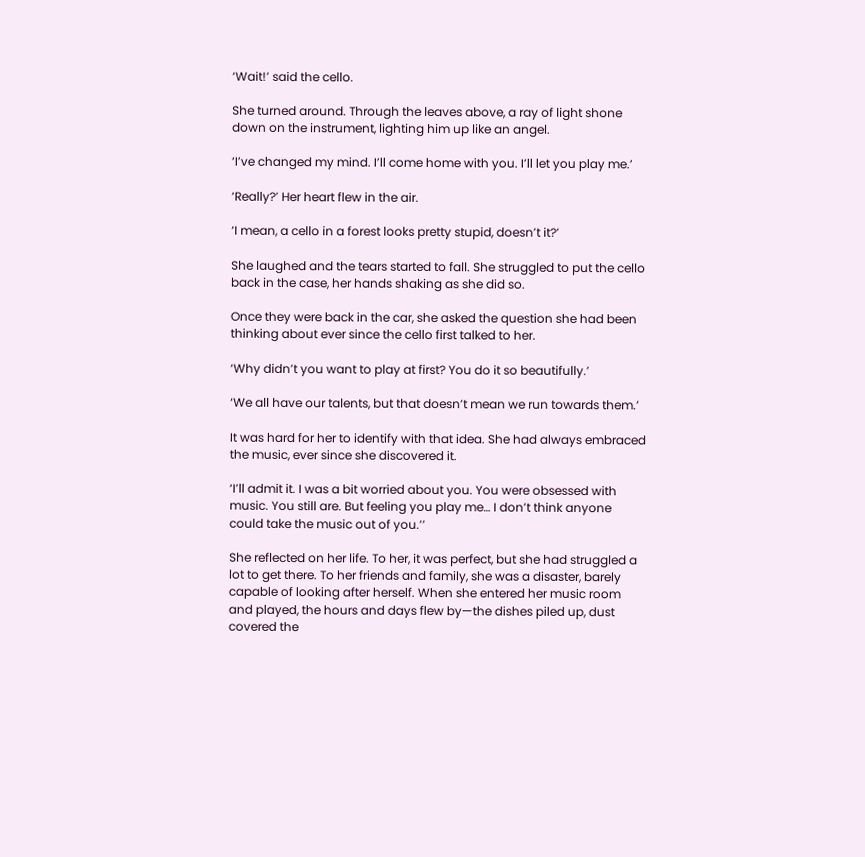‘Wait!’ said the cello.

She turned around. Through the leaves above, a ray of light shone down on the instrument, lighting him up like an angel.

‘I’ve changed my mind. I’ll come home with you. I’ll let you play me.’

‘Really?’ Her heart flew in the air.

‘I mean, a cello in a forest looks pretty stupid, doesn’t it?’

She laughed and the tears started to fall. She struggled to put the cello back in the case, her hands shaking as she did so.

Once they were back in the car, she asked the question she had been thinking about ever since the cello first talked to her.

‘Why didn’t you want to play at first? You do it so beautifully.’

‘We all have our talents, but that doesn’t mean we run towards them.’

It was hard for her to identify with that idea. She had always embraced the music, ever since she discovered it.

‘I’ll admit it. I was a bit worried about you. You were obsessed with music. You still are. But feeling you play me… I don’t think anyone could take the music out of you.’’

She reflected on her life. To her, it was perfect, but she had struggled a lot to get there. To her friends and family, she was a disaster, barely capable of looking after herself. When she entered her music room and played, the hours and days flew by—the dishes piled up, dust covered the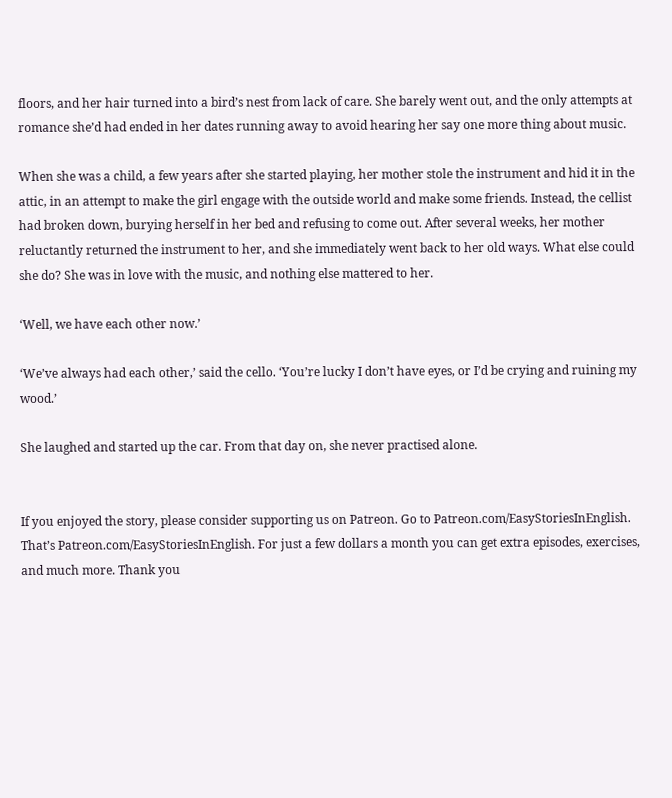floors, and her hair turned into a bird’s nest from lack of care. She barely went out, and the only attempts at romance she’d had ended in her dates running away to avoid hearing her say one more thing about music.

When she was a child, a few years after she started playing, her mother stole the instrument and hid it in the attic, in an attempt to make the girl engage with the outside world and make some friends. Instead, the cellist had broken down, burying herself in her bed and refusing to come out. After several weeks, her mother reluctantly returned the instrument to her, and she immediately went back to her old ways. What else could she do? She was in love with the music, and nothing else mattered to her.

‘Well, we have each other now.’

‘We’ve always had each other,’ said the cello. ‘You’re lucky I don’t have eyes, or I’d be crying and ruining my wood.’

She laughed and started up the car. From that day on, she never practised alone.


If you enjoyed the story, please consider supporting us on Patreon. Go to Patreon.com/EasyStoriesInEnglish. That’s Patreon.com/EasyStoriesInEnglish. For just a few dollars a month you can get extra episodes, exercises, and much more. Thank you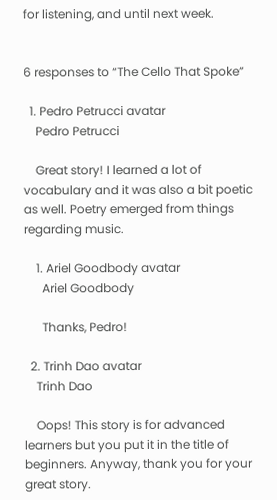for listening, and until next week.


6 responses to “The Cello That Spoke”

  1. Pedro Petrucci avatar
    Pedro Petrucci

    Great story! I learned a lot of vocabulary and it was also a bit poetic as well. Poetry emerged from things regarding music.

    1. Ariel Goodbody avatar
      Ariel Goodbody

      Thanks, Pedro!

  2. Trinh Dao avatar
    Trinh Dao

    Oops! This story is for advanced learners but you put it in the title of beginners. Anyway, thank you for your great story.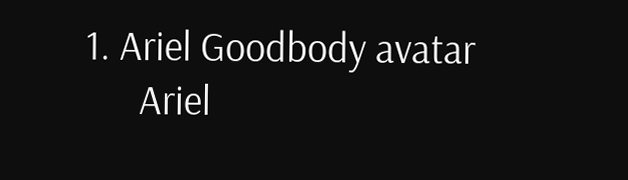1. Ariel Goodbody avatar
      Ariel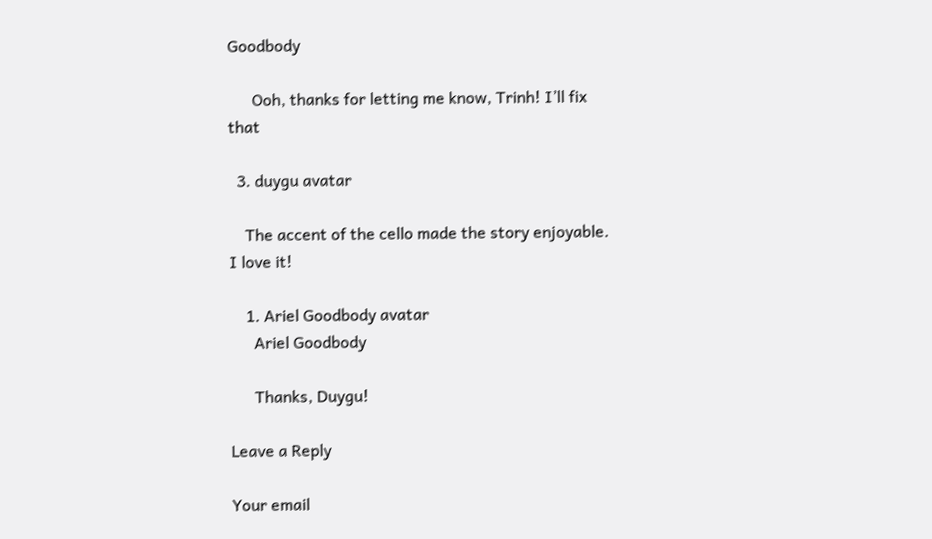Goodbody

      Ooh, thanks for letting me know, Trinh! I’ll fix that

  3. duygu avatar

    The accent of the cello made the story enjoyable. I love it!

    1. Ariel Goodbody avatar
      Ariel Goodbody

      Thanks, Duygu!

Leave a Reply

Your email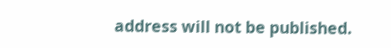address will not be published.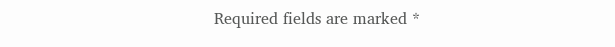Required fields are marked *